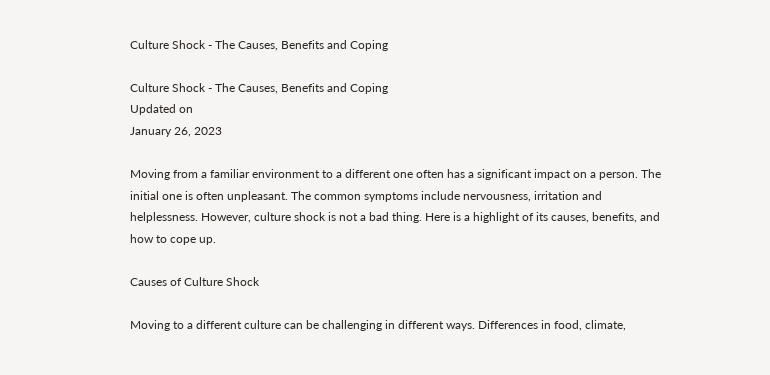Culture Shock - The Causes, Benefits and Coping

Culture Shock - The Causes, Benefits and Coping
Updated on
January 26, 2023

Moving from a familiar environment to a different one often has a significant impact on a person. The initial one is often unpleasant. The common symptoms include nervousness, irritation and helplessness. However, culture shock is not a bad thing. Here is a highlight of its causes, benefits, and how to cope up.

Causes of Culture Shock

Moving to a different culture can be challenging in different ways. Differences in food, climate,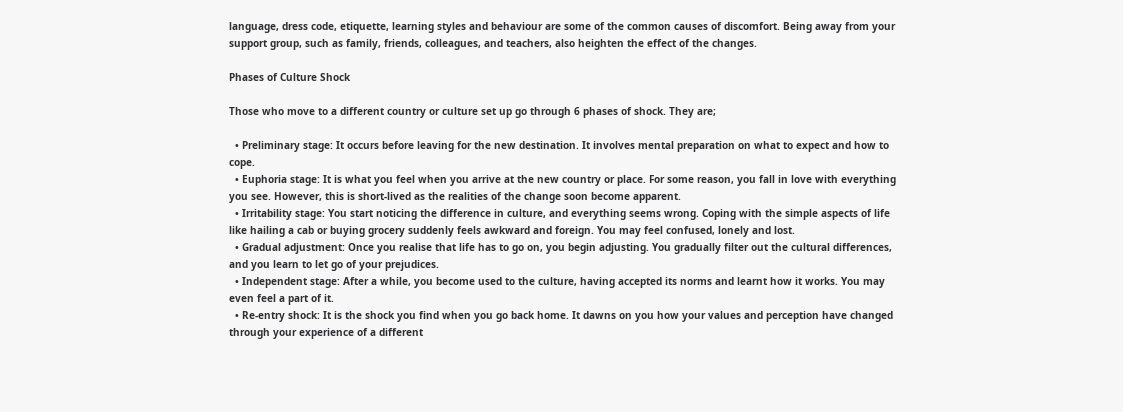language, dress code, etiquette, learning styles and behaviour are some of the common causes of discomfort. Being away from your support group, such as family, friends, colleagues, and teachers, also heighten the effect of the changes.

Phases of Culture Shock

Those who move to a different country or culture set up go through 6 phases of shock. They are;

  • Preliminary stage: It occurs before leaving for the new destination. It involves mental preparation on what to expect and how to cope.
  • Euphoria stage: It is what you feel when you arrive at the new country or place. For some reason, you fall in love with everything you see. However, this is short-lived as the realities of the change soon become apparent.
  • Irritability stage: You start noticing the difference in culture, and everything seems wrong. Coping with the simple aspects of life like hailing a cab or buying grocery suddenly feels awkward and foreign. You may feel confused, lonely and lost.
  • Gradual adjustment: Once you realise that life has to go on, you begin adjusting. You gradually filter out the cultural differences, and you learn to let go of your prejudices.
  • Independent stage: After a while, you become used to the culture, having accepted its norms and learnt how it works. You may even feel a part of it.
  • Re-entry shock: It is the shock you find when you go back home. It dawns on you how your values and perception have changed through your experience of a different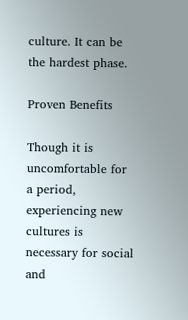culture. It can be the hardest phase.

Proven Benefits

Though it is uncomfortable for a period, experiencing new cultures is necessary for social and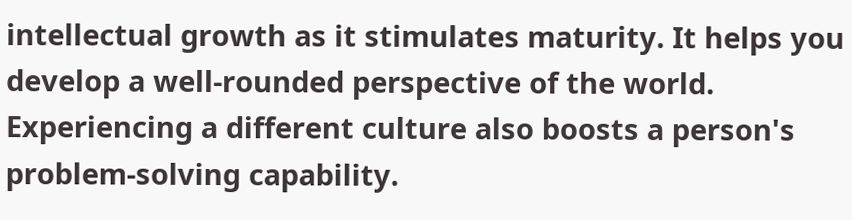intellectual growth as it stimulates maturity. It helps you develop a well-rounded perspective of the world. Experiencing a different culture also boosts a person's problem-solving capability.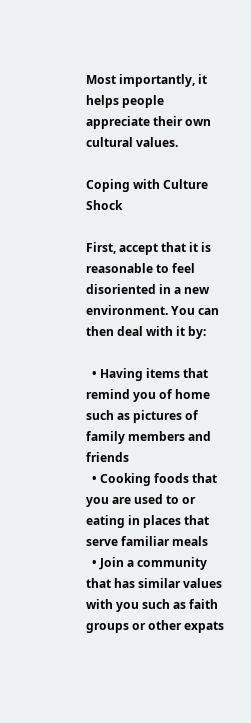Most importantly, it helps people appreciate their own cultural values.

Coping with Culture Shock

First, accept that it is reasonable to feel disoriented in a new environment. You can then deal with it by:

  • Having items that remind you of home such as pictures of family members and friends
  • Cooking foods that you are used to or eating in places that serve familiar meals
  • Join a community that has similar values with you such as faith groups or other expats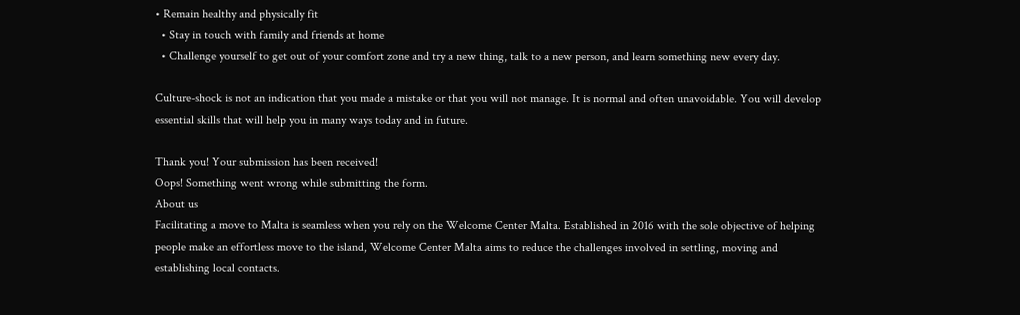• Remain healthy and physically fit
  • Stay in touch with family and friends at home
  • Challenge yourself to get out of your comfort zone and try a new thing, talk to a new person, and learn something new every day.

Culture-shock is not an indication that you made a mistake or that you will not manage. It is normal and often unavoidable. You will develop essential skills that will help you in many ways today and in future.

Thank you! Your submission has been received!
Oops! Something went wrong while submitting the form.
About us
Facilitating a move to Malta is seamless when you rely on the Welcome Center Malta. Established in 2016 with the sole objective of helping people make an effortless move to the island, Welcome Center Malta aims to reduce the challenges involved in settling, moving and establishing local contacts.